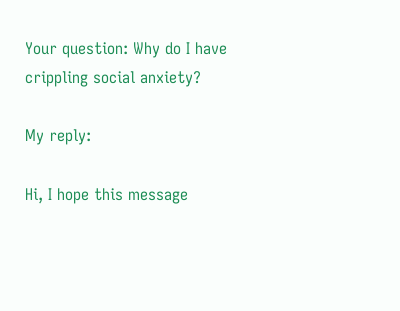Your question: Why do I have crippling social anxiety?

My reply:

Hi, I hope this message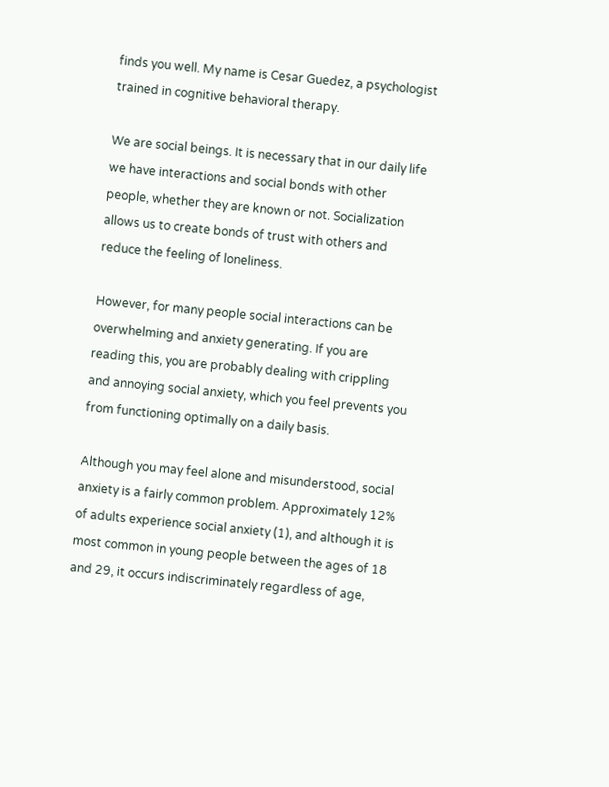finds you well. My name is Cesar Guedez, a psychologist trained in cognitive behavioral therapy.

We are social beings. It is necessary that in our daily life we have interactions and social bonds with other people, whether they are known or not. Socialization allows us to create bonds of trust with others and reduce the feeling of loneliness.

However, for many people social interactions can be overwhelming and anxiety generating. If you are reading this, you are probably dealing with crippling and annoying social anxiety, which you feel prevents you from functioning optimally on a daily basis.

Although you may feel alone and misunderstood, social anxiety is a fairly common problem. Approximately 12% of adults experience social anxiety (1), and although it is most common in young people between the ages of 18 and 29, it occurs indiscriminately regardless of age,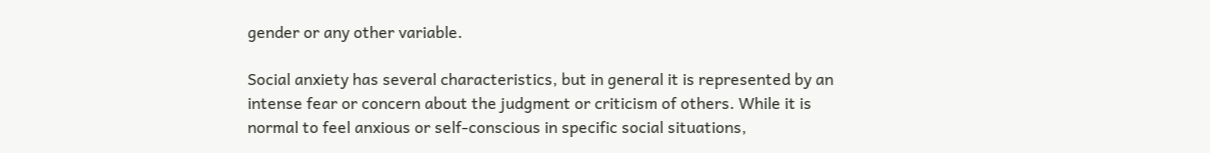gender or any other variable.

Social anxiety has several characteristics, but in general it is represented by an intense fear or concern about the judgment or criticism of others. While it is normal to feel anxious or self-conscious in specific social situations,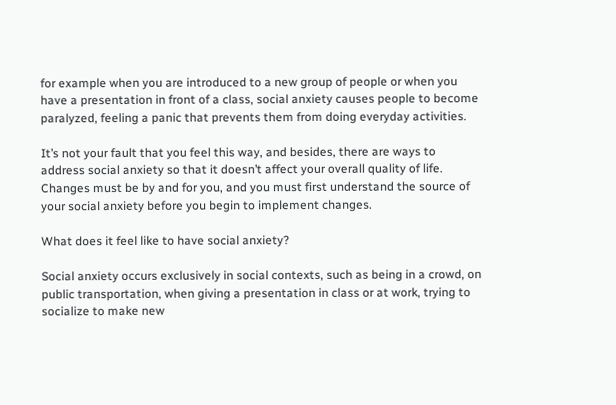for example when you are introduced to a new group of people or when you have a presentation in front of a class, social anxiety causes people to become paralyzed, feeling a panic that prevents them from doing everyday activities.

It’s not your fault that you feel this way, and besides, there are ways to address social anxiety so that it doesn’t affect your overall quality of life. Changes must be by and for you, and you must first understand the source of your social anxiety before you begin to implement changes.

What does it feel like to have social anxiety?

Social anxiety occurs exclusively in social contexts, such as being in a crowd, on public transportation, when giving a presentation in class or at work, trying to socialize to make new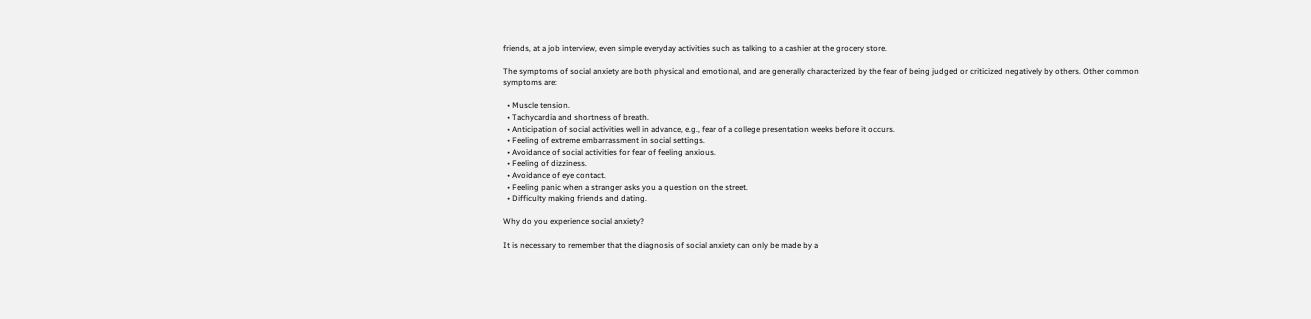friends, at a job interview, even simple everyday activities such as talking to a cashier at the grocery store.

The symptoms of social anxiety are both physical and emotional, and are generally characterized by the fear of being judged or criticized negatively by others. Other common symptoms are:

  • Muscle tension.
  • Tachycardia and shortness of breath.
  • Anticipation of social activities well in advance, e.g., fear of a college presentation weeks before it occurs.
  • Feeling of extreme embarrassment in social settings.
  • Avoidance of social activities for fear of feeling anxious.
  • Feeling of dizziness.
  • Avoidance of eye contact.
  • Feeling panic when a stranger asks you a question on the street.
  • Difficulty making friends and dating.

Why do you experience social anxiety?

It is necessary to remember that the diagnosis of social anxiety can only be made by a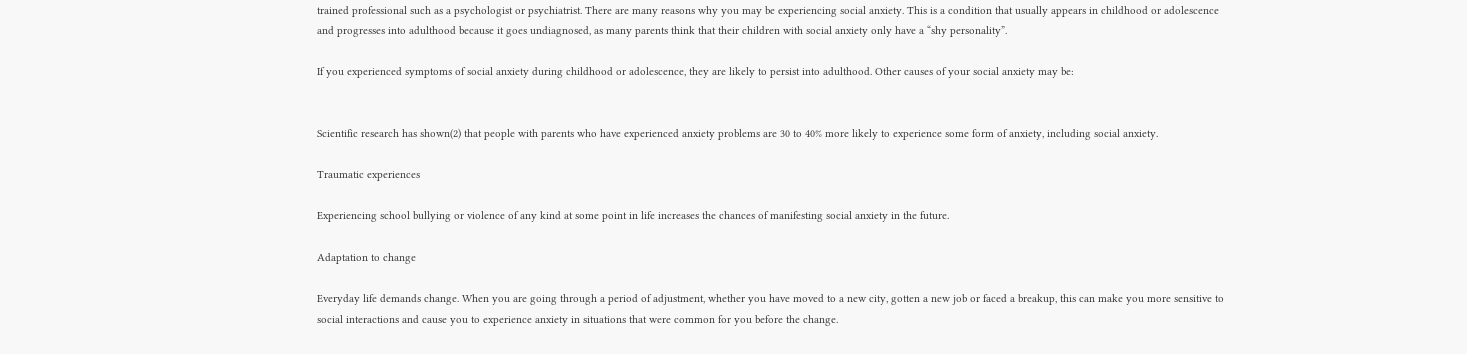trained professional such as a psychologist or psychiatrist. There are many reasons why you may be experiencing social anxiety. This is a condition that usually appears in childhood or adolescence and progresses into adulthood because it goes undiagnosed, as many parents think that their children with social anxiety only have a “shy personality”.

If you experienced symptoms of social anxiety during childhood or adolescence, they are likely to persist into adulthood. Other causes of your social anxiety may be:


Scientific research has shown(2) that people with parents who have experienced anxiety problems are 30 to 40% more likely to experience some form of anxiety, including social anxiety.

Traumatic experiences

Experiencing school bullying or violence of any kind at some point in life increases the chances of manifesting social anxiety in the future.

Adaptation to change

Everyday life demands change. When you are going through a period of adjustment, whether you have moved to a new city, gotten a new job or faced a breakup, this can make you more sensitive to social interactions and cause you to experience anxiety in situations that were common for you before the change.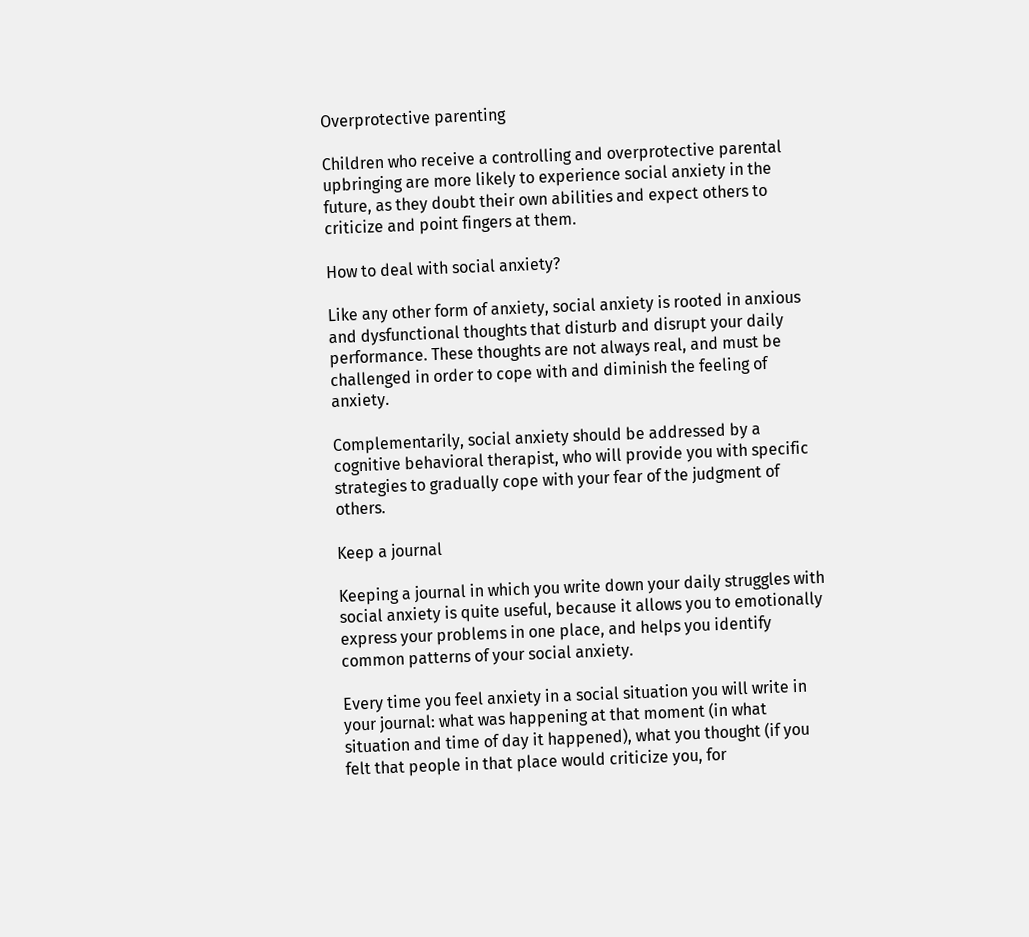Overprotective parenting

Children who receive a controlling and overprotective parental upbringing are more likely to experience social anxiety in the future, as they doubt their own abilities and expect others to criticize and point fingers at them.

How to deal with social anxiety?

Like any other form of anxiety, social anxiety is rooted in anxious and dysfunctional thoughts that disturb and disrupt your daily performance. These thoughts are not always real, and must be challenged in order to cope with and diminish the feeling of anxiety.

Complementarily, social anxiety should be addressed by a cognitive behavioral therapist, who will provide you with specific strategies to gradually cope with your fear of the judgment of others.

Keep a journal

Keeping a journal in which you write down your daily struggles with social anxiety is quite useful, because it allows you to emotionally express your problems in one place, and helps you identify common patterns of your social anxiety.

Every time you feel anxiety in a social situation you will write in your journal: what was happening at that moment (in what situation and time of day it happened), what you thought (if you felt that people in that place would criticize you, for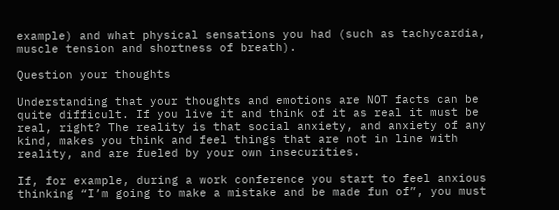example) and what physical sensations you had (such as tachycardia, muscle tension and shortness of breath).

Question your thoughts

Understanding that your thoughts and emotions are NOT facts can be quite difficult. If you live it and think of it as real it must be real, right? The reality is that social anxiety, and anxiety of any kind, makes you think and feel things that are not in line with reality, and are fueled by your own insecurities.

If, for example, during a work conference you start to feel anxious thinking “I’m going to make a mistake and be made fun of”, you must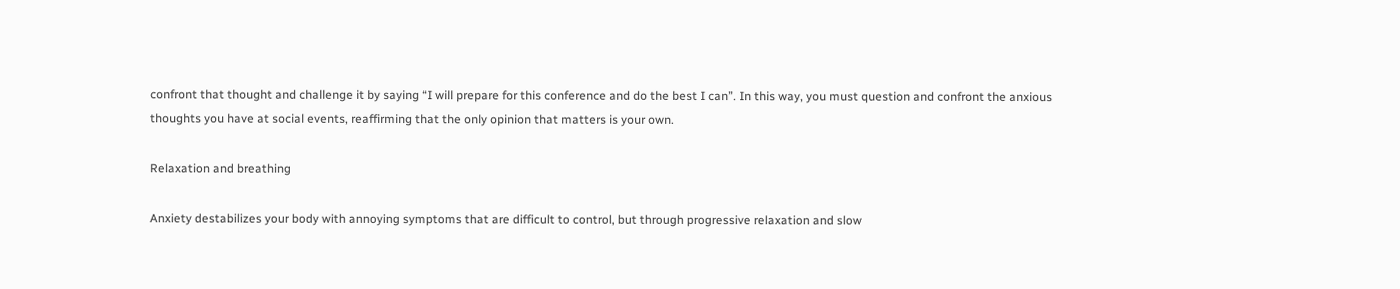confront that thought and challenge it by saying “I will prepare for this conference and do the best I can”. In this way, you must question and confront the anxious thoughts you have at social events, reaffirming that the only opinion that matters is your own.

Relaxation and breathing

Anxiety destabilizes your body with annoying symptoms that are difficult to control, but through progressive relaxation and slow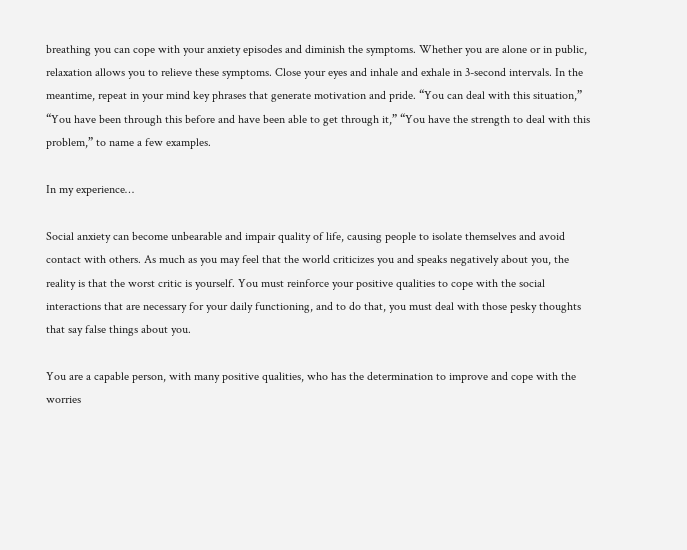breathing you can cope with your anxiety episodes and diminish the symptoms. Whether you are alone or in public, relaxation allows you to relieve these symptoms. Close your eyes and inhale and exhale in 3-second intervals. In the meantime, repeat in your mind key phrases that generate motivation and pride. “You can deal with this situation,” “You have been through this before and have been able to get through it,” “You have the strength to deal with this problem,” to name a few examples.

In my experience…

Social anxiety can become unbearable and impair quality of life, causing people to isolate themselves and avoid contact with others. As much as you may feel that the world criticizes you and speaks negatively about you, the reality is that the worst critic is yourself. You must reinforce your positive qualities to cope with the social interactions that are necessary for your daily functioning, and to do that, you must deal with those pesky thoughts that say false things about you.

You are a capable person, with many positive qualities, who has the determination to improve and cope with the worries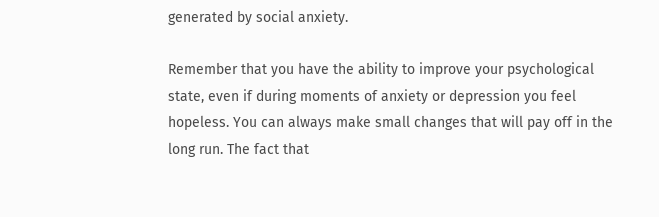generated by social anxiety.

Remember that you have the ability to improve your psychological state, even if during moments of anxiety or depression you feel hopeless. You can always make small changes that will pay off in the long run. The fact that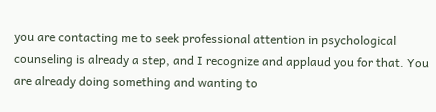you are contacting me to seek professional attention in psychological counseling is already a step, and I recognize and applaud you for that. You are already doing something and wanting to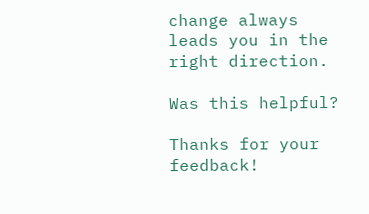change always leads you in the right direction.

Was this helpful?

Thanks for your feedback!